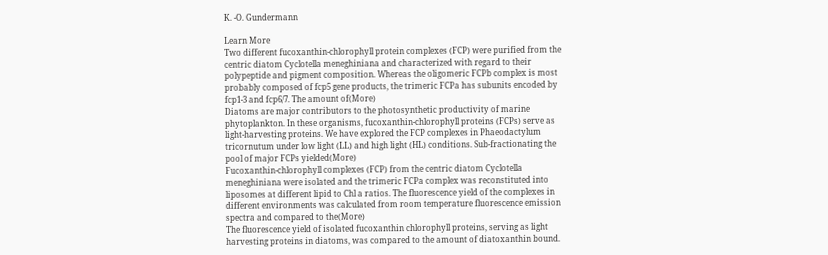K. -O. Gundermann

Learn More
Two different fucoxanthin-chlorophyll protein complexes (FCP) were purified from the centric diatom Cyclotella meneghiniana and characterized with regard to their polypeptide and pigment composition. Whereas the oligomeric FCPb complex is most probably composed of fcp5 gene products, the trimeric FCPa has subunits encoded by fcp1-3 and fcp6/7. The amount of(More)
Diatoms are major contributors to the photosynthetic productivity of marine phytoplankton. In these organisms, fucoxanthin-chlorophyll proteins (FCPs) serve as light-harvesting proteins. We have explored the FCP complexes in Phaeodactylum tricornutum under low light (LL) and high light (HL) conditions. Sub-fractionating the pool of major FCPs yielded(More)
Fucoxanthin-chlorophyll complexes (FCP) from the centric diatom Cyclotella meneghiniana were isolated and the trimeric FCPa complex was reconstituted into liposomes at different lipid to Chl a ratios. The fluorescence yield of the complexes in different environments was calculated from room temperature fluorescence emission spectra and compared to the(More)
The fluorescence yield of isolated fucoxanthin chlorophyll proteins, serving as light harvesting proteins in diatoms, was compared to the amount of diatoxanthin bound.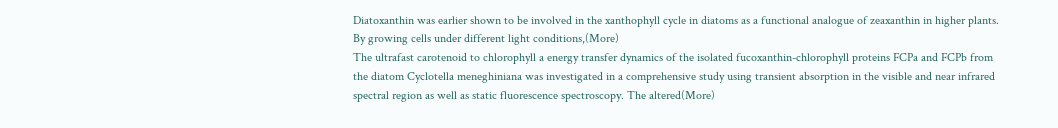Diatoxanthin was earlier shown to be involved in the xanthophyll cycle in diatoms as a functional analogue of zeaxanthin in higher plants. By growing cells under different light conditions,(More)
The ultrafast carotenoid to chlorophyll a energy transfer dynamics of the isolated fucoxanthin-chlorophyll proteins FCPa and FCPb from the diatom Cyclotella meneghiniana was investigated in a comprehensive study using transient absorption in the visible and near infrared spectral region as well as static fluorescence spectroscopy. The altered(More)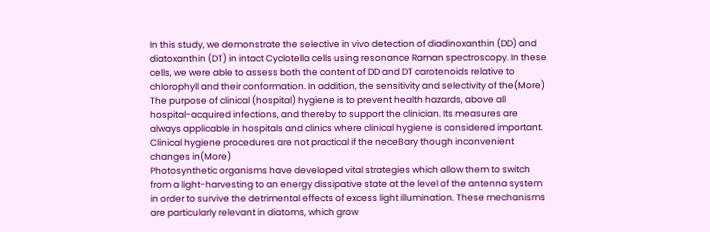In this study, we demonstrate the selective in vivo detection of diadinoxanthin (DD) and diatoxanthin (DT) in intact Cyclotella cells using resonance Raman spectroscopy. In these cells, we were able to assess both the content of DD and DT carotenoids relative to chlorophyll and their conformation. In addition, the sensitivity and selectivity of the(More)
The purpose of clinical (hospital) hygiene is to prevent health hazards, above all hospital-acquired infections, and thereby to support the clinician. Its measures are always applicable in hospitals and clinics where clinical hygiene is considered important. Clinical hygiene procedures are not practical if the neceBary though inconvenient changes in(More)
Photosynthetic organisms have developed vital strategies which allow them to switch from a light-harvesting to an energy dissipative state at the level of the antenna system in order to survive the detrimental effects of excess light illumination. These mechanisms are particularly relevant in diatoms, which grow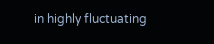in highly fluctuating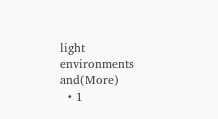light environments and(More)
  • 1